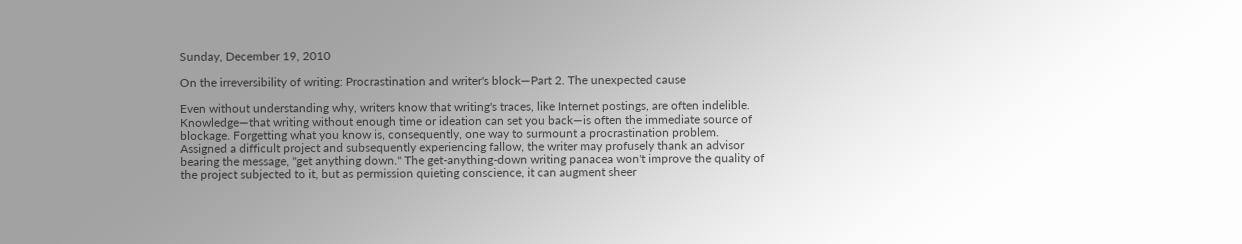Sunday, December 19, 2010

On the irreversibility of writing: Procrastination and writer's block—Part 2. The unexpected cause

Even without understanding why, writers know that writing's traces, like Internet postings, are often indelible. Knowledge—that writing without enough time or ideation can set you back—is often the immediate source of blockage. Forgetting what you know is, consequently, one way to surmount a procrastination problem. Assigned a difficult project and subsequently experiencing fallow, the writer may profusely thank an advisor bearing the message, "get anything down." The get-anything-down writing panacea won't improve the quality of the project subjected to it, but as permission quieting conscience, it can augment sheer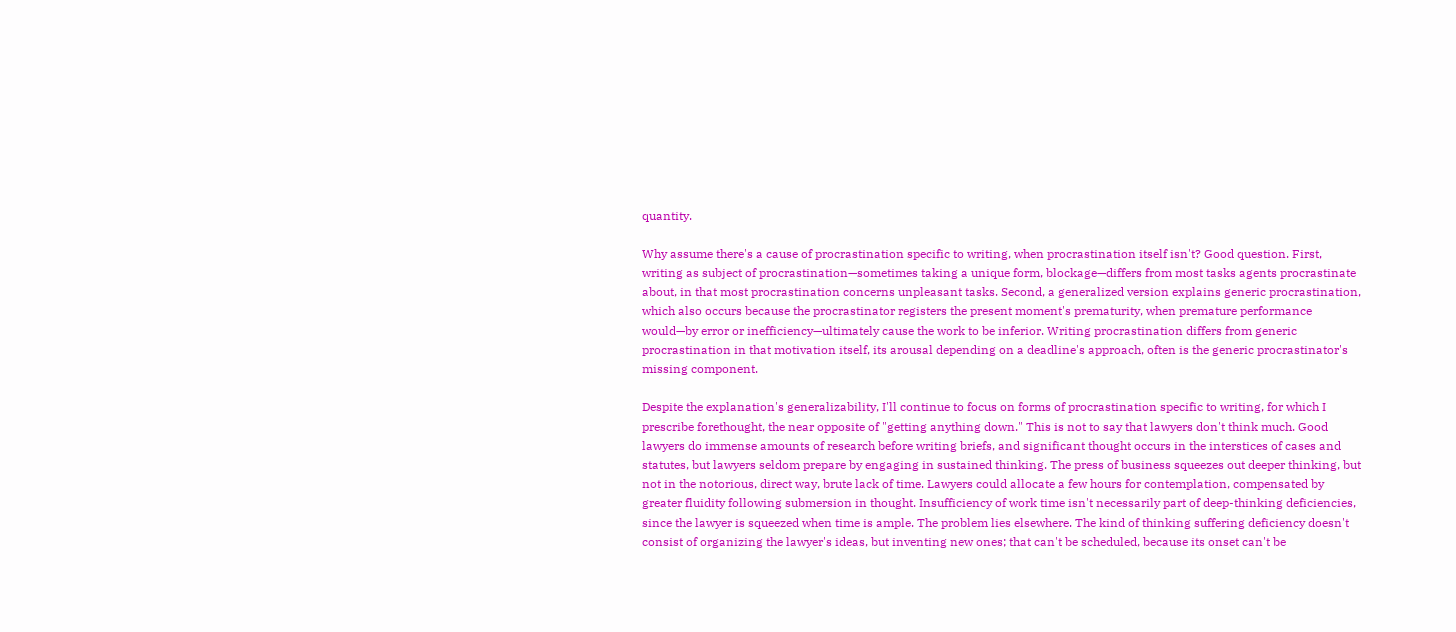quantity.

Why assume there's a cause of procrastination specific to writing, when procrastination itself isn't? Good question. First, writing as subject of procrastination—sometimes taking a unique form, blockage—differs from most tasks agents procrastinate about, in that most procrastination concerns unpleasant tasks. Second, a generalized version explains generic procrastination, which also occurs because the procrastinator registers the present moment's prematurity, when premature performance would—by error or inefficiency—ultimately cause the work to be inferior. Writing procrastination differs from generic procrastination in that motivation itself, its arousal depending on a deadline's approach, often is the generic procrastinator's missing component.

Despite the explanation's generalizability, I'll continue to focus on forms of procrastination specific to writing, for which I prescribe forethought, the near opposite of "getting anything down." This is not to say that lawyers don't think much. Good lawyers do immense amounts of research before writing briefs, and significant thought occurs in the interstices of cases and statutes, but lawyers seldom prepare by engaging in sustained thinking. The press of business squeezes out deeper thinking, but not in the notorious, direct way, brute lack of time. Lawyers could allocate a few hours for contemplation, compensated by greater fluidity following submersion in thought. Insufficiency of work time isn't necessarily part of deep-thinking deficiencies, since the lawyer is squeezed when time is ample. The problem lies elsewhere. The kind of thinking suffering deficiency doesn't consist of organizing the lawyer's ideas, but inventing new ones; that can't be scheduled, because its onset can't be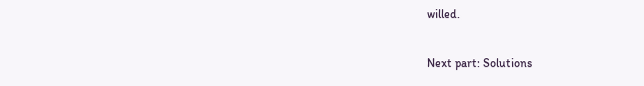willed.

Next part: Solutions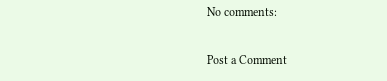No comments:

Post a Comment